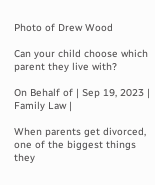Photo of Drew Wood

Can your child choose which parent they live with?

On Behalf of | Sep 19, 2023 | Family Law |

When parents get divorced, one of the biggest things they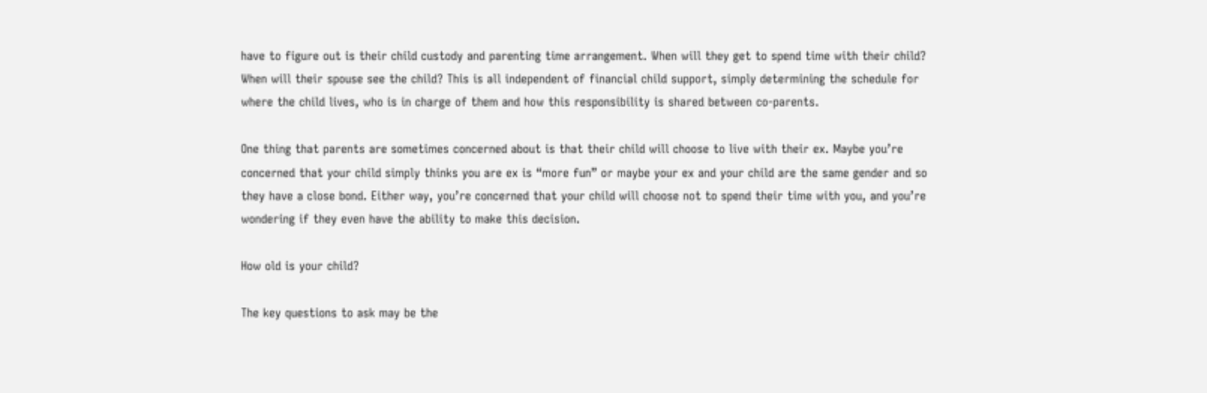have to figure out is their child custody and parenting time arrangement. When will they get to spend time with their child? When will their spouse see the child? This is all independent of financial child support, simply determining the schedule for where the child lives, who is in charge of them and how this responsibility is shared between co-parents.

One thing that parents are sometimes concerned about is that their child will choose to live with their ex. Maybe you’re concerned that your child simply thinks you are ex is “more fun” or maybe your ex and your child are the same gender and so they have a close bond. Either way, you’re concerned that your child will choose not to spend their time with you, and you’re wondering if they even have the ability to make this decision.

How old is your child?

The key questions to ask may be the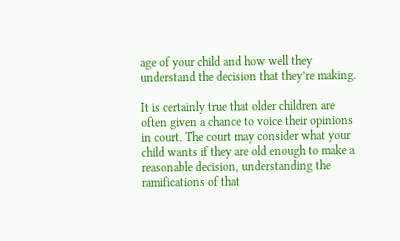age of your child and how well they understand the decision that they’re making.

It is certainly true that older children are often given a chance to voice their opinions in court. The court may consider what your child wants if they are old enough to make a reasonable decision, understanding the ramifications of that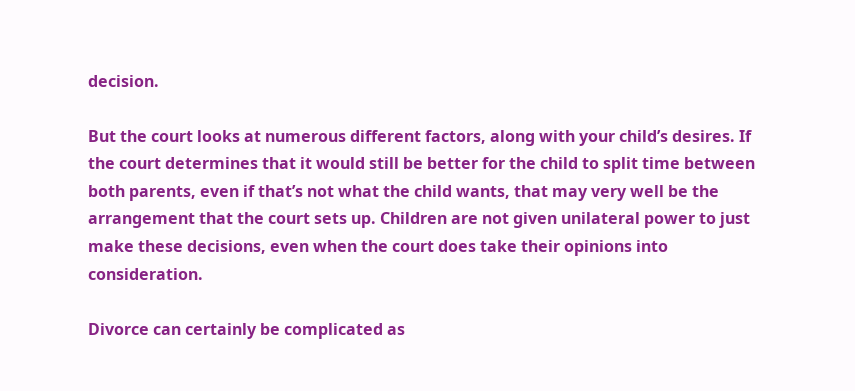decision.

But the court looks at numerous different factors, along with your child’s desires. If the court determines that it would still be better for the child to split time between both parents, even if that’s not what the child wants, that may very well be the arrangement that the court sets up. Children are not given unilateral power to just make these decisions, even when the court does take their opinions into consideration.

Divorce can certainly be complicated as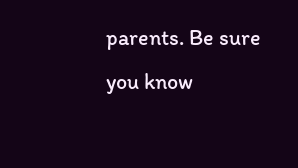parents. Be sure you know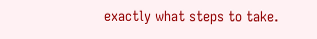exactly what steps to take.